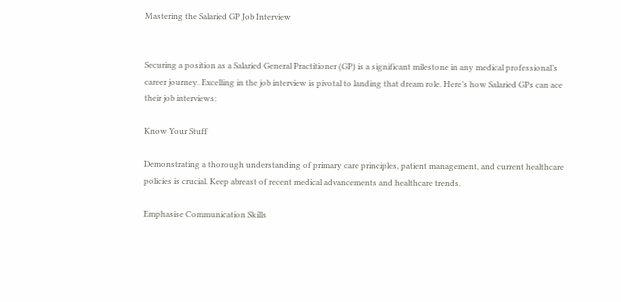Mastering the Salaried GP Job Interview


Securing a position as a Salaried General Practitioner (GP) is a significant milestone in any medical professional’s career journey. Excelling in the job interview is pivotal to landing that dream role. Here’s how Salaried GPs can ace their job interviews:

Know Your Stuff

Demonstrating a thorough understanding of primary care principles, patient management, and current healthcare policies is crucial. Keep abreast of recent medical advancements and healthcare trends.

Emphasise Communication Skills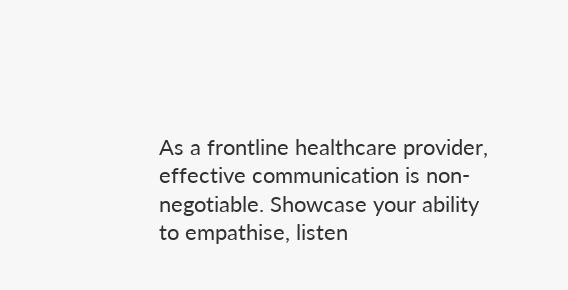As a frontline healthcare provider, effective communication is non-negotiable. Showcase your ability to empathise, listen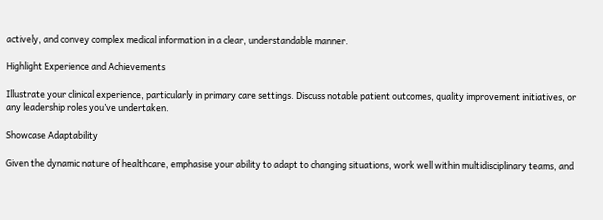actively, and convey complex medical information in a clear, understandable manner.

Highlight Experience and Achievements

Illustrate your clinical experience, particularly in primary care settings. Discuss notable patient outcomes, quality improvement initiatives, or any leadership roles you’ve undertaken.

Showcase Adaptability

Given the dynamic nature of healthcare, emphasise your ability to adapt to changing situations, work well within multidisciplinary teams, and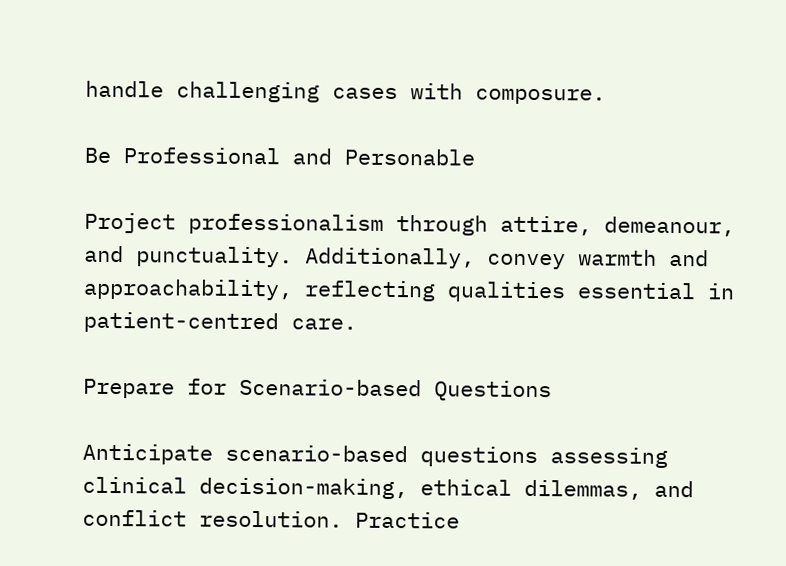handle challenging cases with composure.

Be Professional and Personable

Project professionalism through attire, demeanour, and punctuality. Additionally, convey warmth and approachability, reflecting qualities essential in patient-centred care.

Prepare for Scenario-based Questions

Anticipate scenario-based questions assessing clinical decision-making, ethical dilemmas, and conflict resolution. Practice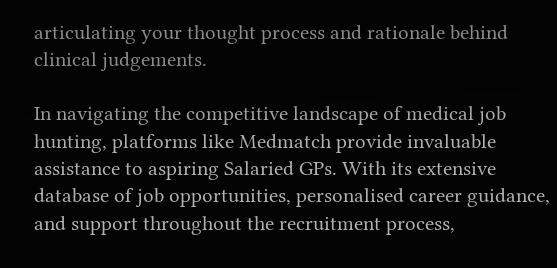articulating your thought process and rationale behind clinical judgements.

In navigating the competitive landscape of medical job hunting, platforms like Medmatch provide invaluable assistance to aspiring Salaried GPs. With its extensive database of job opportunities, personalised career guidance, and support throughout the recruitment process,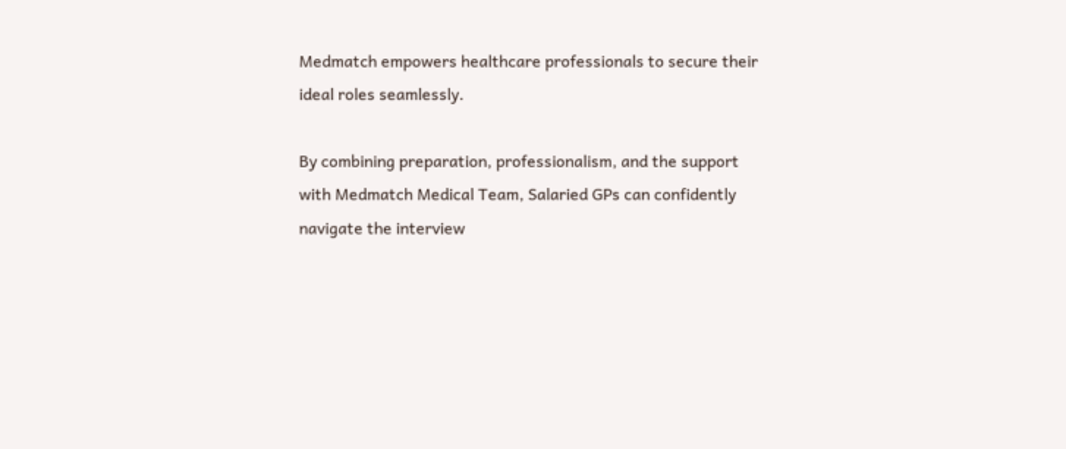Medmatch empowers healthcare professionals to secure their ideal roles seamlessly.

By combining preparation, professionalism, and the support with Medmatch Medical Team, Salaried GPs can confidently navigate the interview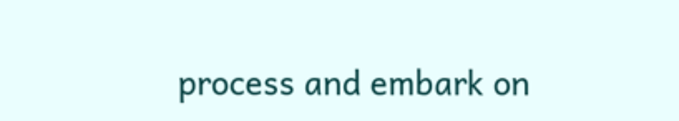process and embark on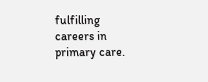fulfilling careers in primary care.